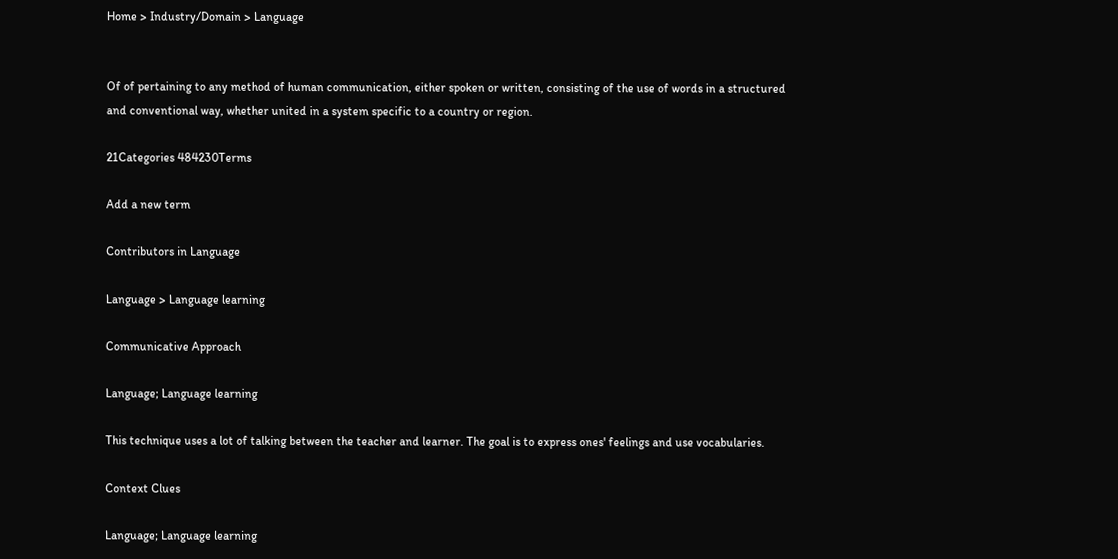Home > Industry/Domain > Language


Of of pertaining to any method of human communication, either spoken or written, consisting of the use of words in a structured and conventional way, whether united in a system specific to a country or region.

21Categories 484230Terms

Add a new term

Contributors in Language

Language > Language learning

Communicative Approach

Language; Language learning

This technique uses a lot of talking between the teacher and learner. The goal is to express ones' feelings and use vocabularies.

Context Clues

Language; Language learning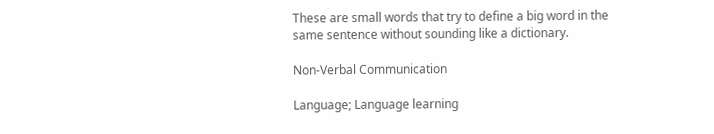These are small words that try to define a big word in the same sentence without sounding like a dictionary.

Non-Verbal Communication

Language; Language learning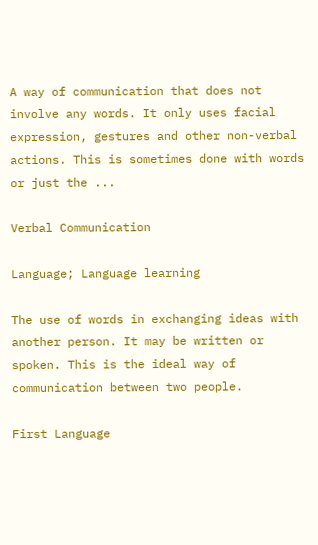A way of communication that does not involve any words. It only uses facial expression, gestures and other non-verbal actions. This is sometimes done with words or just the ...

Verbal Communication

Language; Language learning

The use of words in exchanging ideas with another person. It may be written or spoken. This is the ideal way of communication between two people.

First Language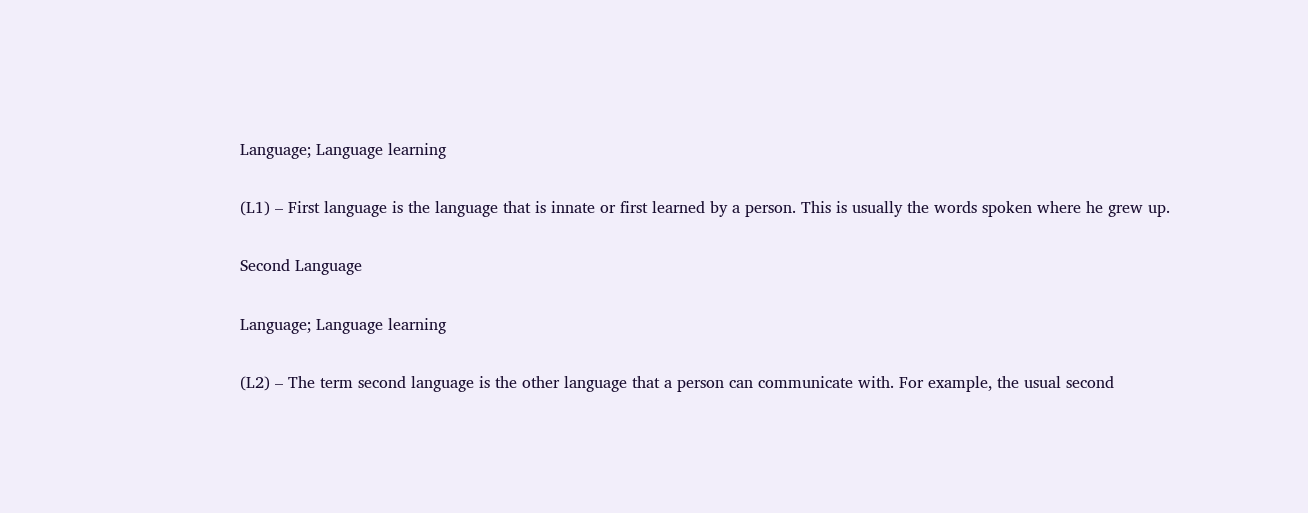Language; Language learning

(L1) – First language is the language that is innate or first learned by a person. This is usually the words spoken where he grew up.

Second Language

Language; Language learning

(L2) – The term second language is the other language that a person can communicate with. For example, the usual second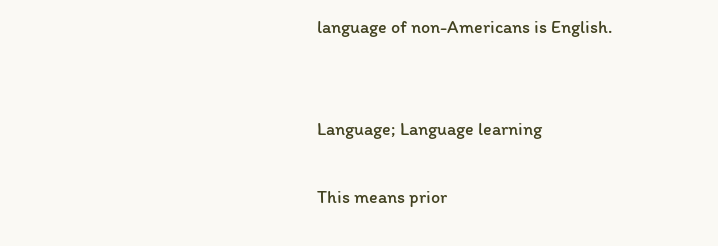language of non-Americans is English.


Language; Language learning

This means prior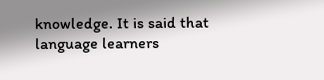knowledge. It is said that language learners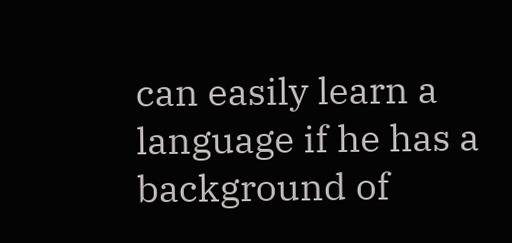can easily learn a language if he has a background of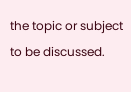the topic or subject to be discussed.